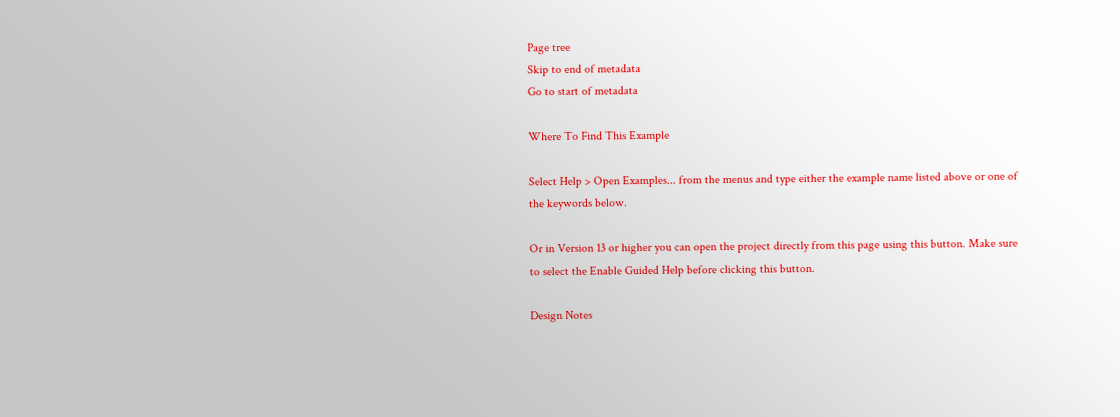Page tree
Skip to end of metadata
Go to start of metadata

Where To Find This Example

Select Help > Open Examples... from the menus and type either the example name listed above or one of the keywords below.

Or in Version 13 or higher you can open the project directly from this page using this button. Make sure to select the Enable Guided Help before clicking this button.

Design Notes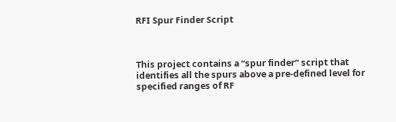RFI Spur Finder Script



This project contains a “spur finder” script that identifies all the spurs above a pre-defined level for specified ranges of RF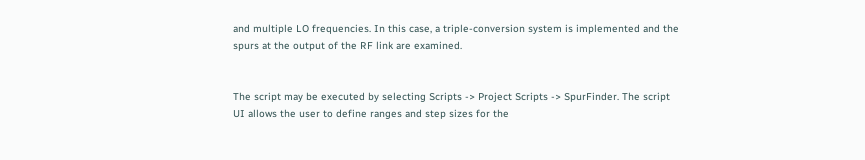and multiple LO frequencies. In this case, a triple-conversion system is implemented and the spurs at the output of the RF link are examined.


The script may be executed by selecting Scripts -> Project Scripts -> SpurFinder. The script UI allows the user to define ranges and step sizes for the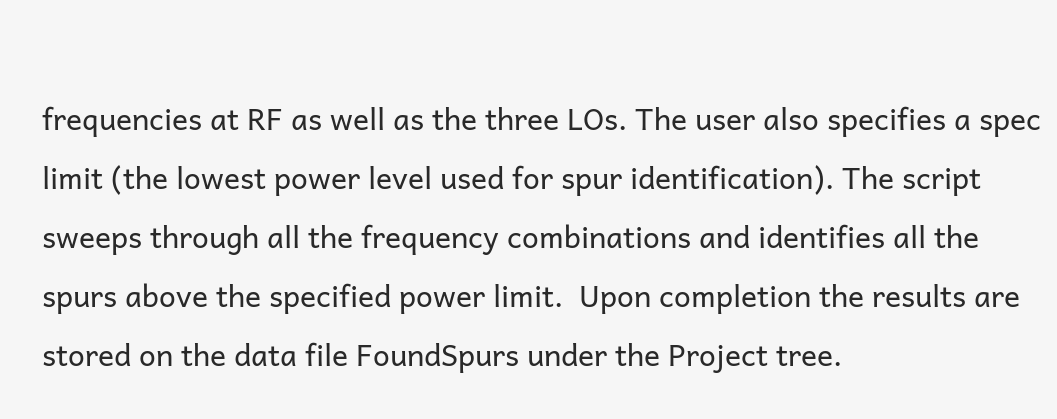frequencies at RF as well as the three LOs. The user also specifies a spec limit (the lowest power level used for spur identification). The script sweeps through all the frequency combinations and identifies all the spurs above the specified power limit.  Upon completion the results are stored on the data file FoundSpurs under the Project tree.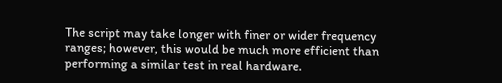The script may take longer with finer or wider frequency ranges; however, this would be much more efficient than performing a similar test in real hardware.